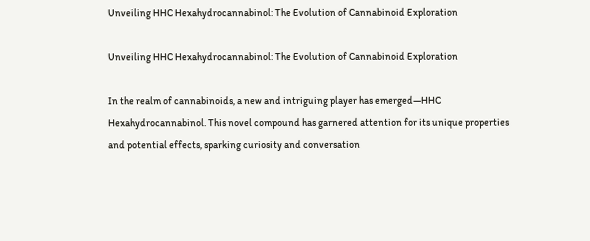Unveiling HHC Hexahydrocannabinol: The Evolution of Cannabinoid Exploration

Unveiling HHC Hexahydrocannabinol: The Evolution of Cannabinoid Exploration

In the realm of cannabinoids, a new and intriguing player has emerged—HHC Hexahydrocannabinol. This novel compound has garnered attention for its unique properties and potential effects, sparking curiosity and conversation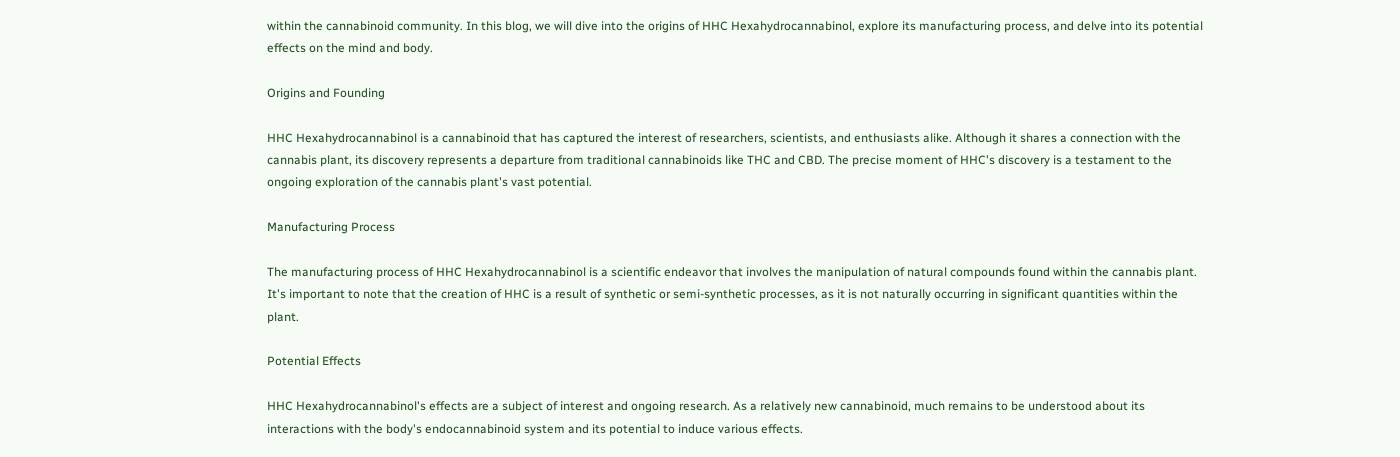within the cannabinoid community. In this blog, we will dive into the origins of HHC Hexahydrocannabinol, explore its manufacturing process, and delve into its potential effects on the mind and body.

Origins and Founding

HHC Hexahydrocannabinol is a cannabinoid that has captured the interest of researchers, scientists, and enthusiasts alike. Although it shares a connection with the cannabis plant, its discovery represents a departure from traditional cannabinoids like THC and CBD. The precise moment of HHC's discovery is a testament to the ongoing exploration of the cannabis plant's vast potential.

Manufacturing Process

The manufacturing process of HHC Hexahydrocannabinol is a scientific endeavor that involves the manipulation of natural compounds found within the cannabis plant. It's important to note that the creation of HHC is a result of synthetic or semi-synthetic processes, as it is not naturally occurring in significant quantities within the plant.

Potential Effects

HHC Hexahydrocannabinol's effects are a subject of interest and ongoing research. As a relatively new cannabinoid, much remains to be understood about its interactions with the body's endocannabinoid system and its potential to induce various effects.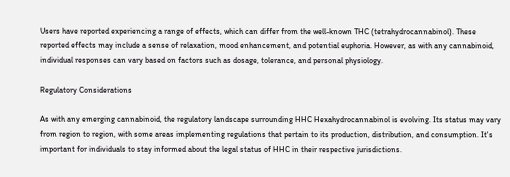Users have reported experiencing a range of effects, which can differ from the well-known THC (tetrahydrocannabinol). These reported effects may include a sense of relaxation, mood enhancement, and potential euphoria. However, as with any cannabinoid, individual responses can vary based on factors such as dosage, tolerance, and personal physiology.

Regulatory Considerations

As with any emerging cannabinoid, the regulatory landscape surrounding HHC Hexahydrocannabinol is evolving. Its status may vary from region to region, with some areas implementing regulations that pertain to its production, distribution, and consumption. It's important for individuals to stay informed about the legal status of HHC in their respective jurisdictions.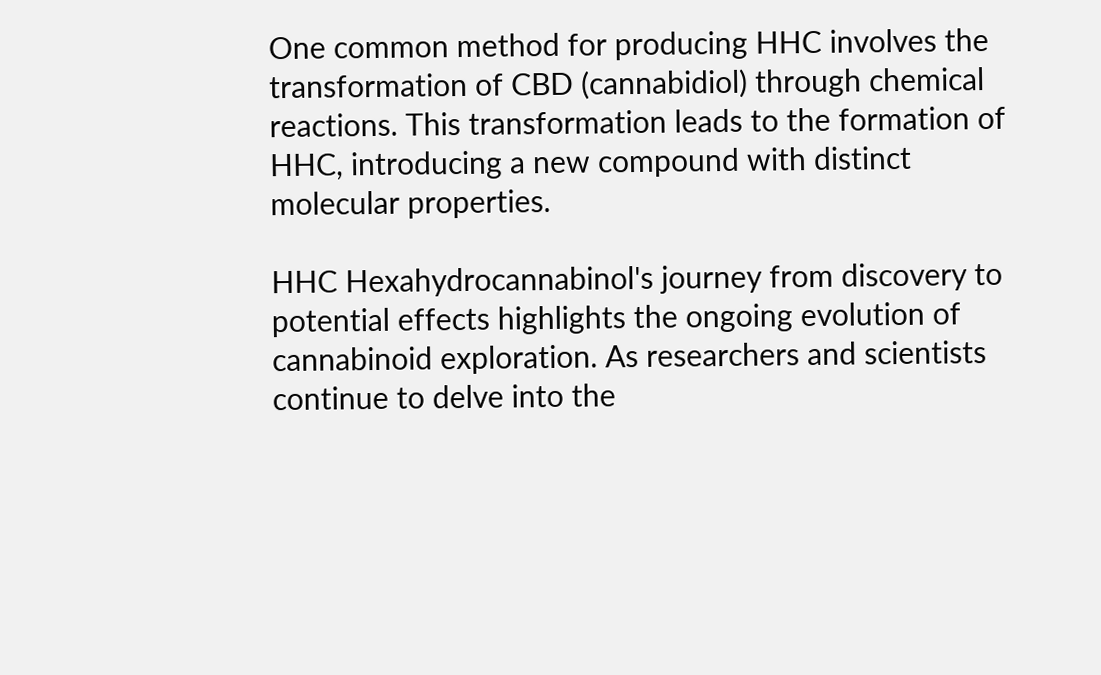One common method for producing HHC involves the transformation of CBD (cannabidiol) through chemical reactions. This transformation leads to the formation of HHC, introducing a new compound with distinct molecular properties.

HHC Hexahydrocannabinol's journey from discovery to potential effects highlights the ongoing evolution of cannabinoid exploration. As researchers and scientists continue to delve into the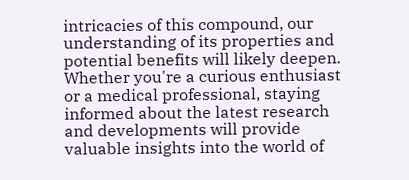intricacies of this compound, our understanding of its properties and potential benefits will likely deepen. Whether you're a curious enthusiast or a medical professional, staying informed about the latest research and developments will provide valuable insights into the world of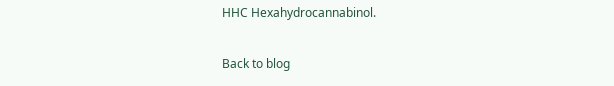HHC Hexahydrocannabinol.

Back to blog